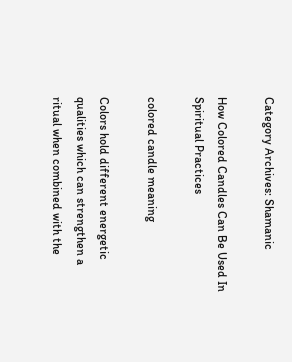Category Archives: Shamanic

How Colored Candles Can Be Used In Spiritual Practices

colored candle meaning

Colors hold different energetic qualities which can strengthen a ritual when combined with the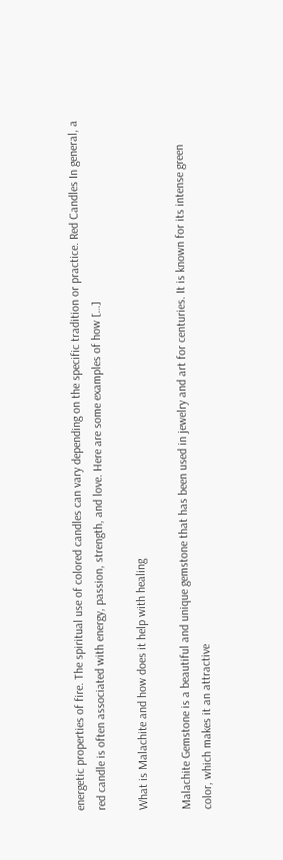energetic properties of fire. The spiritual use of colored candles can vary depending on the specific tradition or practice. Red Candles In general, a red candle is often associated with energy, passion, strength, and love. Here are some examples of how […]

What is Malachite and how does it help with healing

Malachite Gemstone is a beautiful and unique gemstone that has been used in jewelry and art for centuries. It is known for its intense green color, which makes it an attractive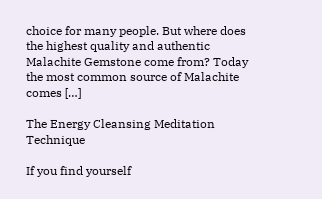choice for many people. But where does the highest quality and authentic Malachite Gemstone come from? Today the most common source of Malachite comes […]

The Energy Cleansing Meditation Technique

If you find yourself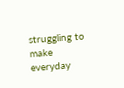struggling to make everyday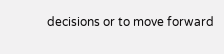decisions or to move forward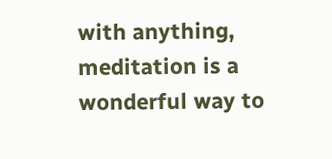with anything, meditation is a wonderful way to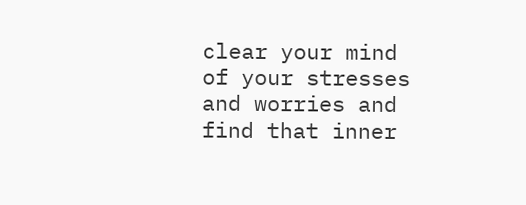clear your mind of your stresses and worries and find that inner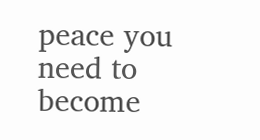peace you need to become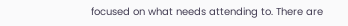focused on what needs attending to. There are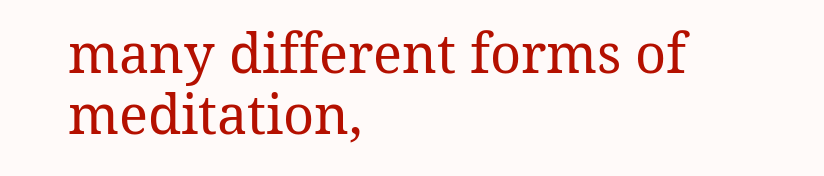many different forms of meditation,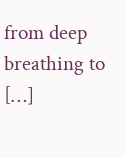from deep breathing to […]